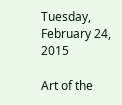Tuesday, February 24, 2015

Art of the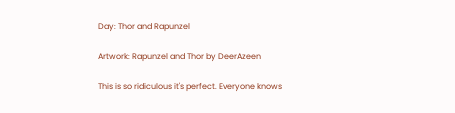Day: Thor and Rapunzel

Artwork: Rapunzel and Thor by DeerAzeen

This is so ridiculous it's perfect. Everyone knows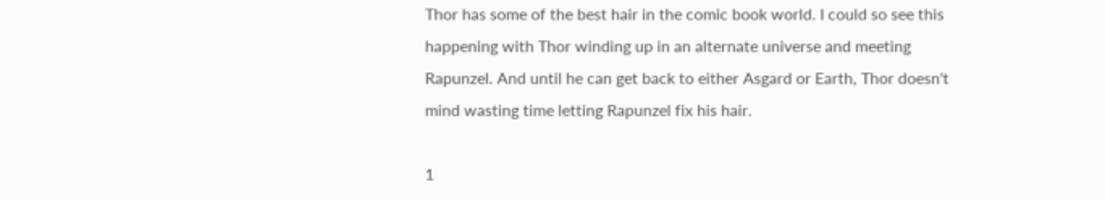Thor has some of the best hair in the comic book world. I could so see this happening with Thor winding up in an alternate universe and meeting Rapunzel. And until he can get back to either Asgard or Earth, Thor doesn't mind wasting time letting Rapunzel fix his hair.

1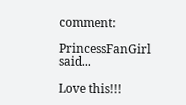comment:

PrincessFanGirl said...

Love this!!!